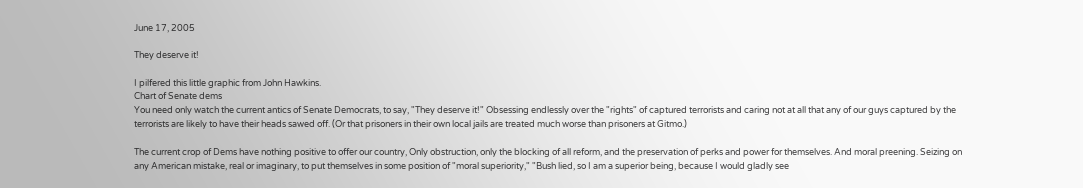June 17, 2005

They deserve it!

I pilfered this little graphic from John Hawkins.
Chart of Senate dems
You need only watch the current antics of Senate Democrats, to say, "They deserve it!" Obsessing endlessly over the "rights" of captured terrorists and caring not at all that any of our guys captured by the terrorists are likely to have their heads sawed off. (Or that prisoners in their own local jails are treated much worse than prisoners at Gitmo.)

The current crop of Dems have nothing positive to offer our country, Only obstruction, only the blocking of all reform, and the preservation of perks and power for themselves. And moral preening. Seizing on any American mistake, real or imaginary, to put themselves in some position of "moral superiority," "Bush lied, so I am a superior being, because I would gladly see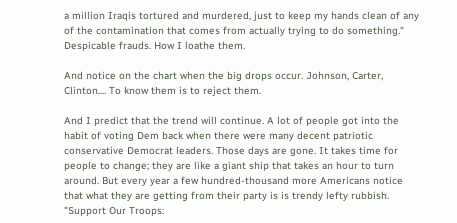a million Iraqis tortured and murdered, just to keep my hands clean of any of the contamination that comes from actually trying to do something." Despicable frauds. How I loathe them.

And notice on the chart when the big drops occur. Johnson, Carter, Clinton.... To know them is to reject them.

And I predict that the trend will continue. A lot of people got into the habit of voting Dem back when there were many decent patriotic conservative Democrat leaders. Those days are gone. It takes time for people to change; they are like a giant ship that takes an hour to turn around. But every year a few hundred-thousand more Americans notice that what they are getting from their party is is trendy lefty rubbish. "Support Our Troops: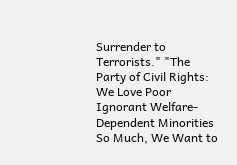Surrender to Terrorists." "The Party of Civil Rights: We Love Poor Ignorant Welfare-Dependent Minorities So Much, We Want to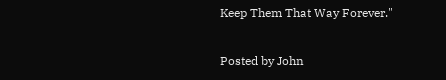Keep Them That Way Forever."

Posted by John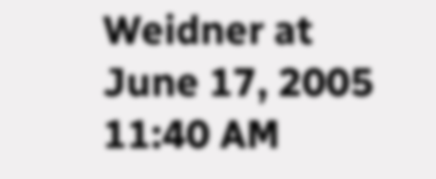Weidner at June 17, 2005 11:40 AM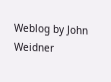Weblog by John Weidner